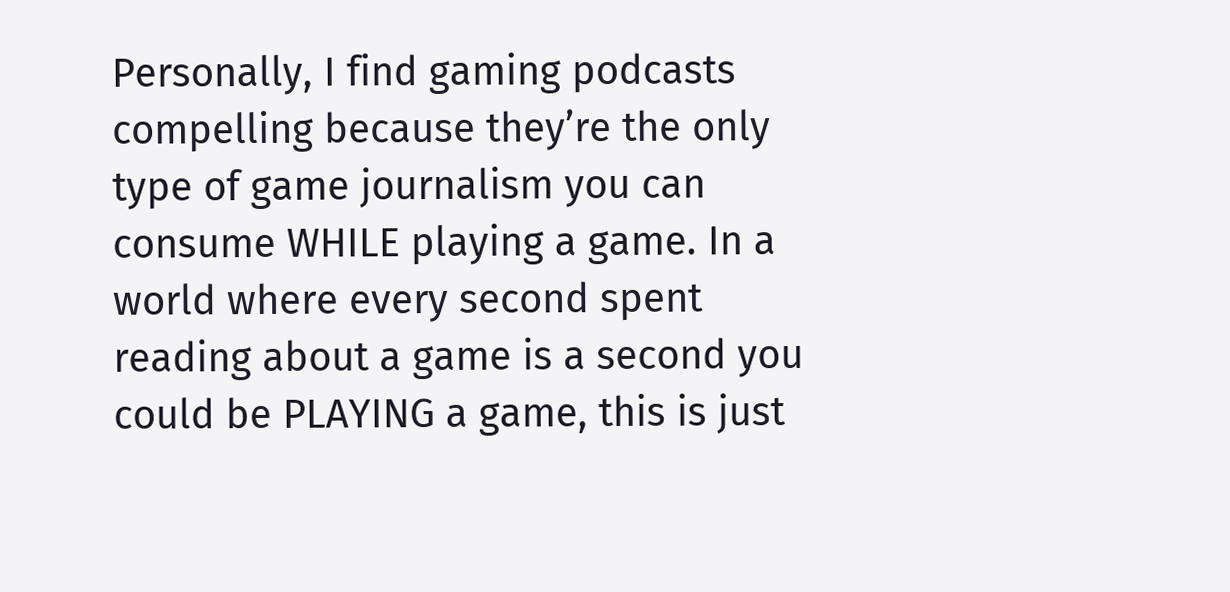Personally, I find gaming podcasts compelling because they’re the only type of game journalism you can consume WHILE playing a game. In a world where every second spent reading about a game is a second you could be PLAYING a game, this is just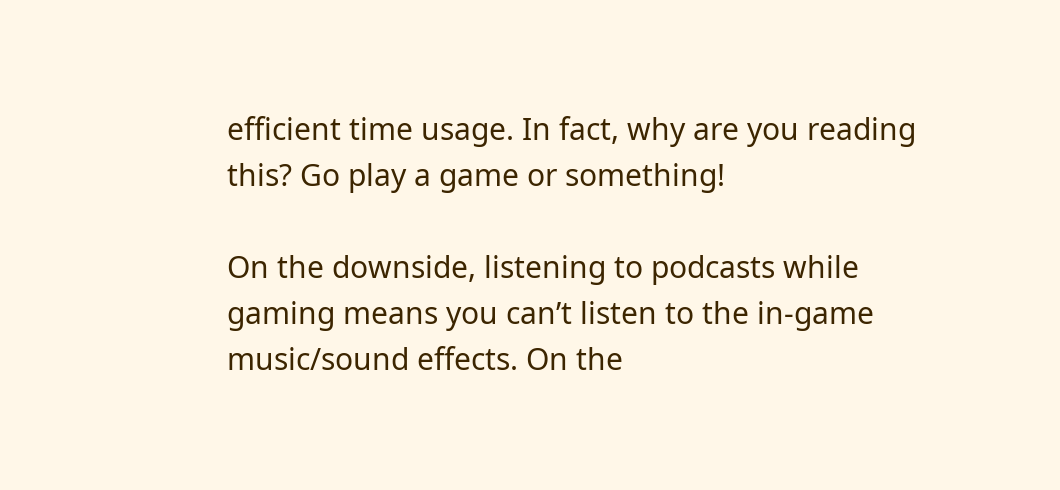efficient time usage. In fact, why are you reading this? Go play a game or something!

On the downside, listening to podcasts while gaming means you can’t listen to the in-game music/sound effects. On the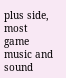plus side, most game music and sound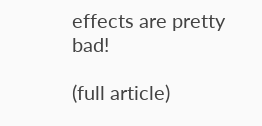effects are pretty bad!

(full article)